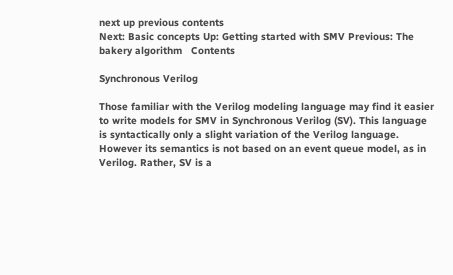next up previous contents
Next: Basic concepts Up: Getting started with SMV Previous: The bakery algorithm   Contents

Synchronous Verilog

Those familiar with the Verilog modeling language may find it easier to write models for SMV in Synchronous Verilog (SV). This language is syntactically only a slight variation of the Verilog language. However its semantics is not based on an event queue model, as in Verilog. Rather, SV is a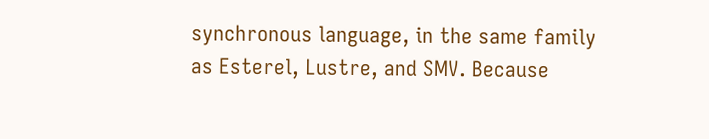synchronous language, in the same family as Esterel, Lustre, and SMV. Because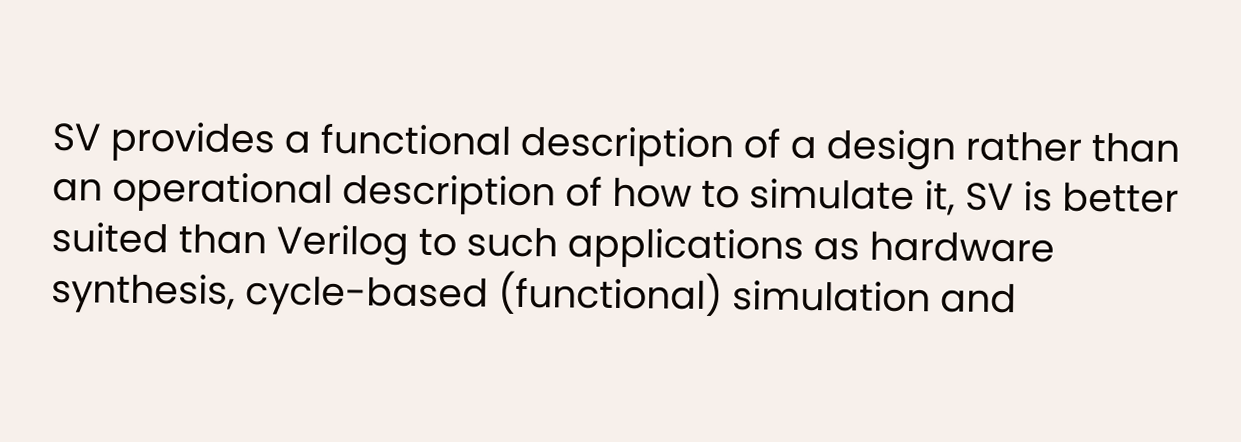SV provides a functional description of a design rather than an operational description of how to simulate it, SV is better suited than Verilog to such applications as hardware synthesis, cycle-based (functional) simulation and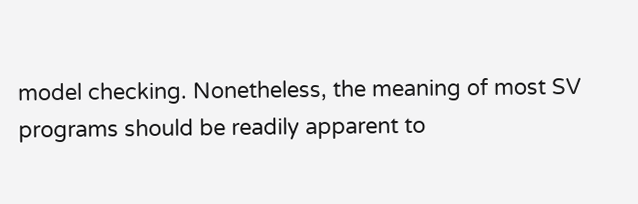model checking. Nonetheless, the meaning of most SV programs should be readily apparent to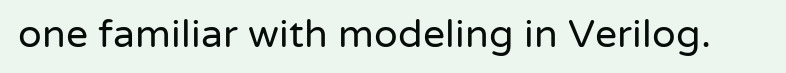one familiar with modeling in Verilog.